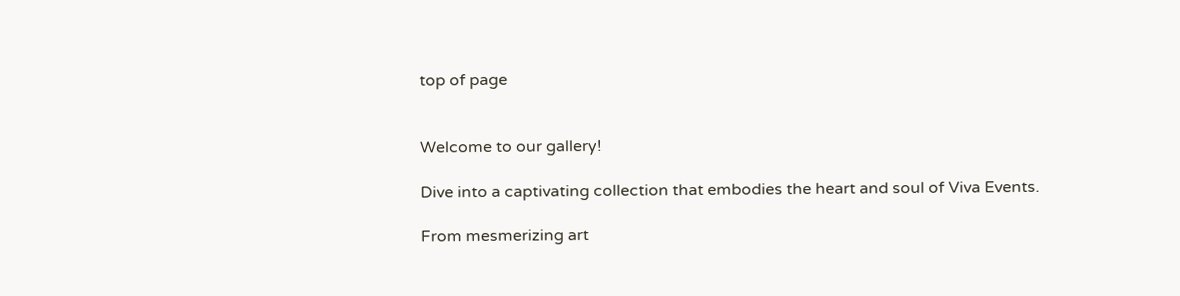top of page


Welcome to our gallery!

Dive into a captivating collection that embodies the heart and soul of Viva Events.

From mesmerizing art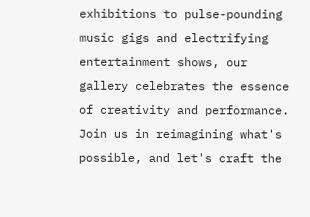exhibitions to pulse-pounding music gigs and electrifying entertainment shows, our gallery celebrates the essence of creativity and performance. Join us in reimagining what's possible, and let's craft the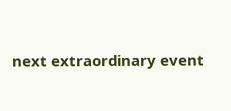next extraordinary event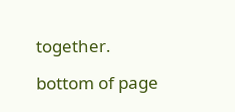together.

bottom of page